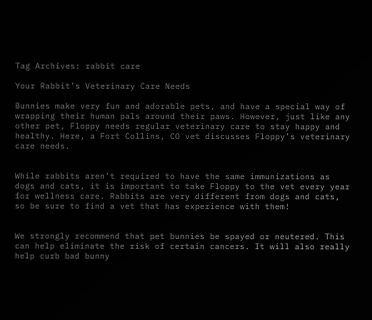Tag Archives: rabbit care

Your Rabbit’s Veterinary Care Needs

Bunnies make very fun and adorable pets, and have a special way of wrapping their human pals around their paws. However, just like any other pet, Floppy needs regular veterinary care to stay happy and healthy. Here, a Fort Collins, CO vet discusses Floppy’s veterinary care needs.


While rabbits aren’t required to have the same immunizations as dogs and cats, it is important to take Floppy to the vet every year for wellness care. Rabbits are very different from dogs and cats, so be sure to find a vet that has experience with them!


We strongly recommend that pet bunnies be spayed or neutered. This can help eliminate the risk of certain cancers. It will also really help curb bad bunny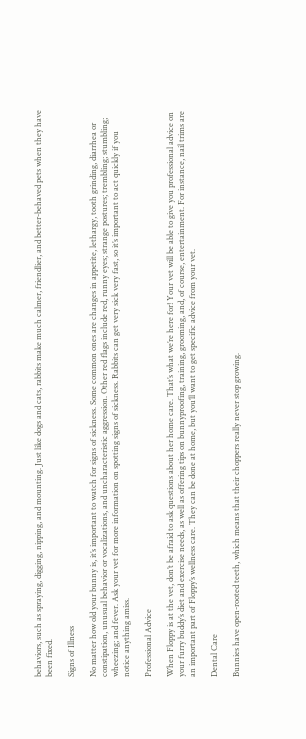behaviors, such as spraying, digging, nipping, and mounting. Just like dogs and cats, rabbits make much calmer, friendlier, and better-behaved pets when they have been fixed.

Signs of Illness

No matter how old your bunny is, it’s important to watch for signs of sickness. Some common ones are changes in appetite, lethargy, tooth grinding, diarrhea or constipation, unusual behavior or vocalizations, and uncharacteristic aggression. Other red flags include red, runny eyes; strange postures; trembling; stumbling; wheezing; and fever. Ask your vet for more information on spotting signs of sickness. Rabbits can get very sick very fast, so it’s important to act quickly if you notice anything amiss.

Professional Advice

When Floppy is at the vet, don’t be afraid to ask questions about her home care. That’s what we’re here for! Your vet will be able to give you professional advice on your furry buddy’s diet and exercise needs, as well as offering tips on bunnyproofing, training, grooming, and, of course, entertainment. For instance, nail trims are an important part of Floppy’s wellness care. They can be done at home, but you’ll want to get specific advice from your vet.

Dental Care

Bunnies have open-rooted teeth, which means that their choppers really never stop growing.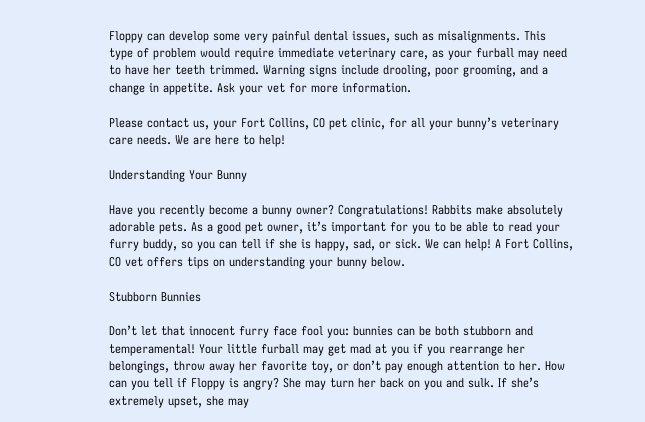Floppy can develop some very painful dental issues, such as misalignments. This type of problem would require immediate veterinary care, as your furball may need to have her teeth trimmed. Warning signs include drooling, poor grooming, and a change in appetite. Ask your vet for more information.

Please contact us, your Fort Collins, CO pet clinic, for all your bunny’s veterinary care needs. We are here to help!

Understanding Your Bunny

Have you recently become a bunny owner? Congratulations! Rabbits make absolutely adorable pets. As a good pet owner, it’s important for you to be able to read your furry buddy, so you can tell if she is happy, sad, or sick. We can help! A Fort Collins, CO vet offers tips on understanding your bunny below.

Stubborn Bunnies

Don’t let that innocent furry face fool you: bunnies can be both stubborn and temperamental! Your little furball may get mad at you if you rearrange her belongings, throw away her favorite toy, or don’t pay enough attention to her. How can you tell if Floppy is angry? She may turn her back on you and sulk. If she’s extremely upset, she may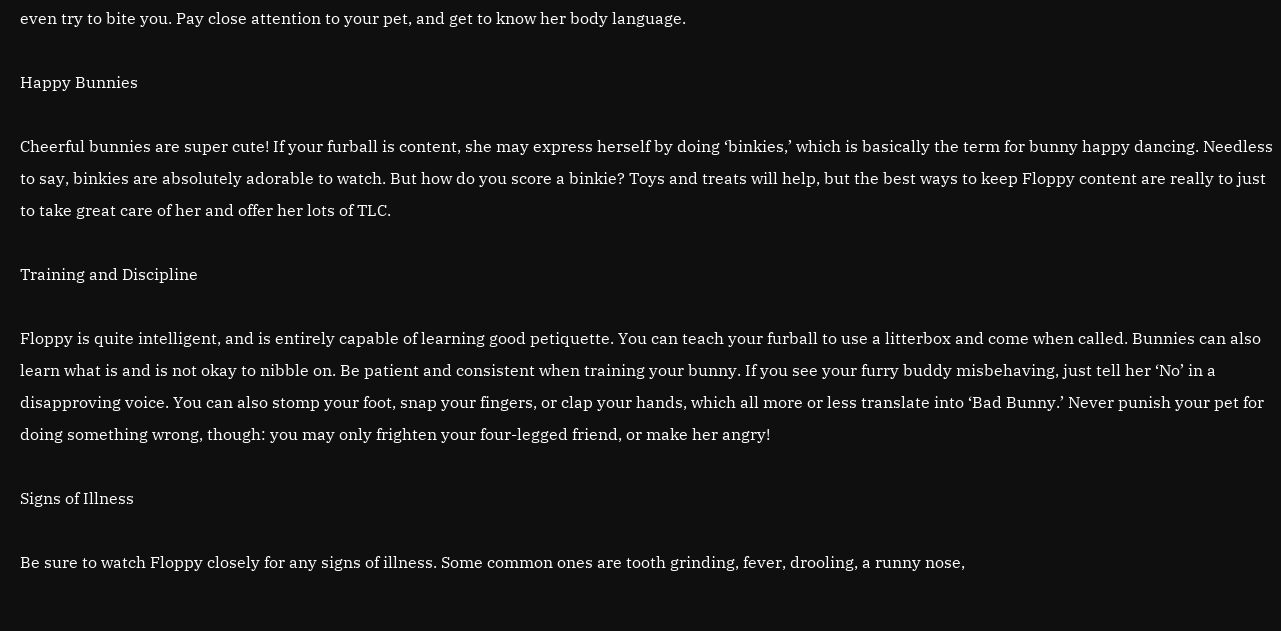even try to bite you. Pay close attention to your pet, and get to know her body language.

Happy Bunnies

Cheerful bunnies are super cute! If your furball is content, she may express herself by doing ‘binkies,’ which is basically the term for bunny happy dancing. Needless to say, binkies are absolutely adorable to watch. But how do you score a binkie? Toys and treats will help, but the best ways to keep Floppy content are really to just to take great care of her and offer her lots of TLC.

Training and Discipline

Floppy is quite intelligent, and is entirely capable of learning good petiquette. You can teach your furball to use a litterbox and come when called. Bunnies can also learn what is and is not okay to nibble on. Be patient and consistent when training your bunny. If you see your furry buddy misbehaving, just tell her ‘No’ in a disapproving voice. You can also stomp your foot, snap your fingers, or clap your hands, which all more or less translate into ‘Bad Bunny.’ Never punish your pet for doing something wrong, though: you may only frighten your four-legged friend, or make her angry!

Signs of Illness

Be sure to watch Floppy closely for any signs of illness. Some common ones are tooth grinding, fever, drooling, a runny nose,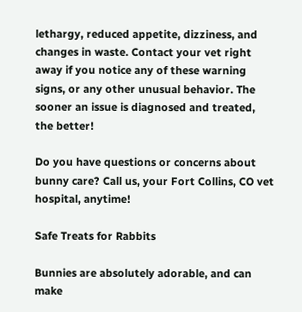lethargy, reduced appetite, dizziness, and changes in waste. Contact your vet right away if you notice any of these warning signs, or any other unusual behavior. The sooner an issue is diagnosed and treated, the better!

Do you have questions or concerns about bunny care? Call us, your Fort Collins, CO vet hospital, anytime!

Safe Treats for Rabbits

Bunnies are absolutely adorable, and can make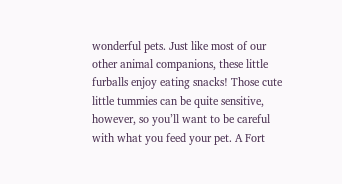wonderful pets. Just like most of our other animal companions, these little furballs enjoy eating snacks! Those cute little tummies can be quite sensitive, however, so you’ll want to be careful with what you feed your pet. A Fort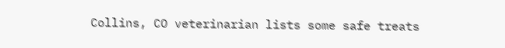Collins, CO veterinarian lists some safe treats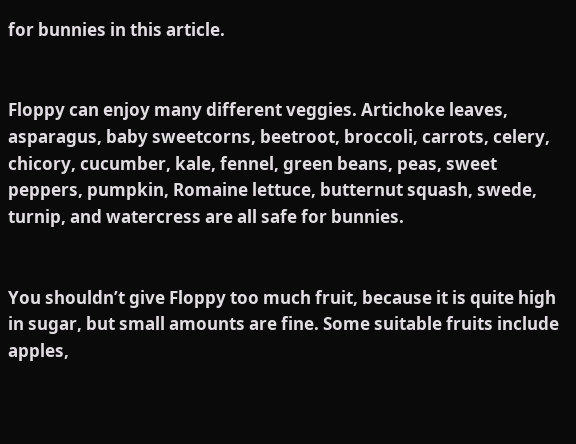for bunnies in this article.


Floppy can enjoy many different veggies. Artichoke leaves, asparagus, baby sweetcorns, beetroot, broccoli, carrots, celery, chicory, cucumber, kale, fennel, green beans, peas, sweet peppers, pumpkin, Romaine lettuce, butternut squash, swede, turnip, and watercress are all safe for bunnies.


You shouldn’t give Floppy too much fruit, because it is quite high in sugar, but small amounts are fine. Some suitable fruits include apples,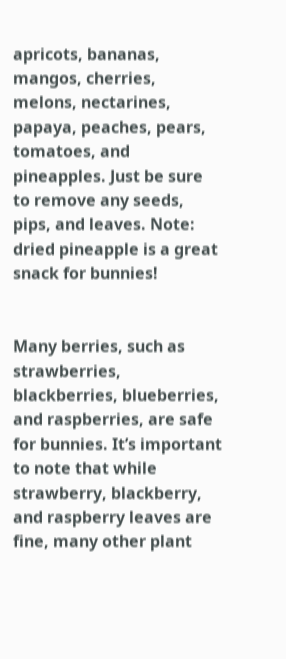apricots, bananas, mangos, cherries, melons, nectarines, papaya, peaches, pears, tomatoes, and pineapples. Just be sure to remove any seeds, pips, and leaves. Note: dried pineapple is a great snack for bunnies!


Many berries, such as strawberries, blackberries, blueberries, and raspberries, are safe for bunnies. It’s important to note that while strawberry, blackberry, and raspberry leaves are fine, many other plant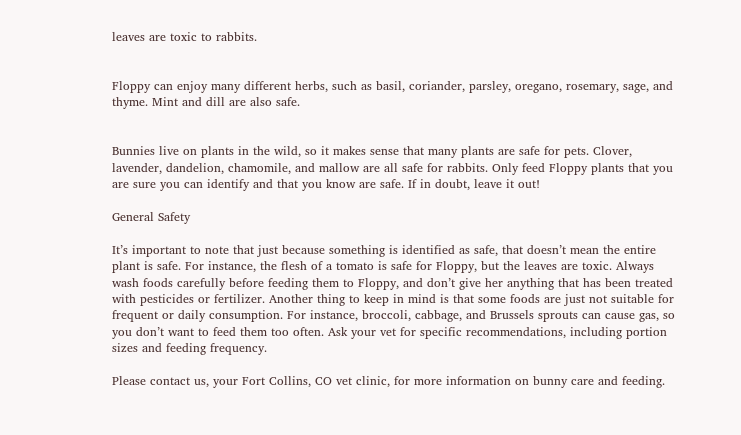leaves are toxic to rabbits.


Floppy can enjoy many different herbs, such as basil, coriander, parsley, oregano, rosemary, sage, and thyme. Mint and dill are also safe.


Bunnies live on plants in the wild, so it makes sense that many plants are safe for pets. Clover, lavender, dandelion, chamomile, and mallow are all safe for rabbits. Only feed Floppy plants that you are sure you can identify and that you know are safe. If in doubt, leave it out!

General Safety

It’s important to note that just because something is identified as safe, that doesn’t mean the entire plant is safe. For instance, the flesh of a tomato is safe for Floppy, but the leaves are toxic. Always wash foods carefully before feeding them to Floppy, and don’t give her anything that has been treated with pesticides or fertilizer. Another thing to keep in mind is that some foods are just not suitable for frequent or daily consumption. For instance, broccoli, cabbage, and Brussels sprouts can cause gas, so you don’t want to feed them too often. Ask your vet for specific recommendations, including portion sizes and feeding frequency.

Please contact us, your Fort Collins, CO vet clinic, for more information on bunny care and feeding.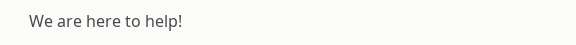We are here to help!